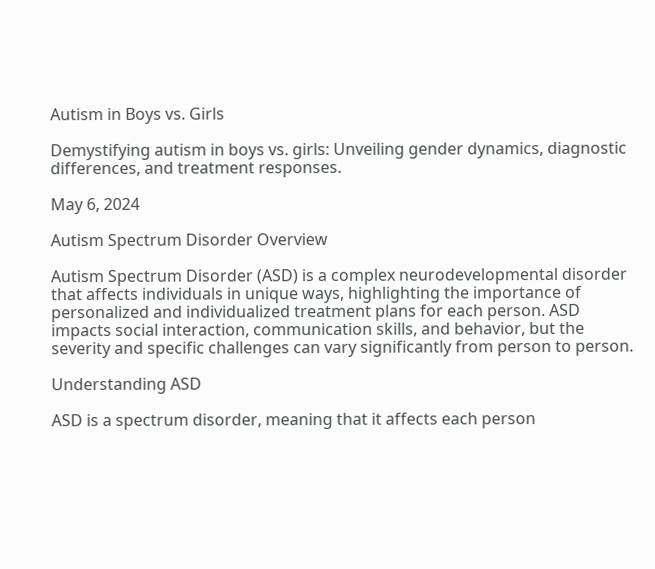Autism in Boys vs. Girls

Demystifying autism in boys vs. girls: Unveiling gender dynamics, diagnostic differences, and treatment responses.

May 6, 2024

Autism Spectrum Disorder Overview

Autism Spectrum Disorder (ASD) is a complex neurodevelopmental disorder that affects individuals in unique ways, highlighting the importance of personalized and individualized treatment plans for each person. ASD impacts social interaction, communication skills, and behavior, but the severity and specific challenges can vary significantly from person to person.

Understanding ASD

ASD is a spectrum disorder, meaning that it affects each person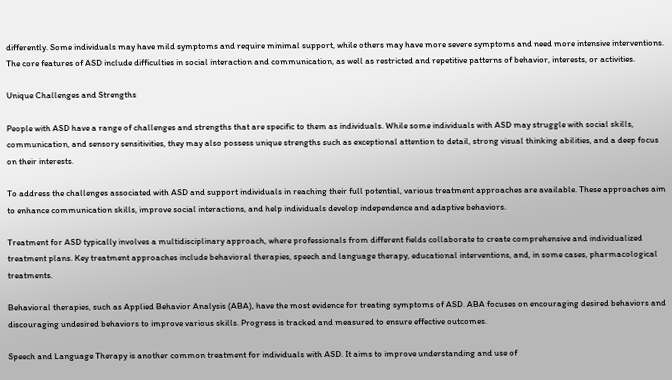differently. Some individuals may have mild symptoms and require minimal support, while others may have more severe symptoms and need more intensive interventions. The core features of ASD include difficulties in social interaction and communication, as well as restricted and repetitive patterns of behavior, interests, or activities.

Unique Challenges and Strengths

People with ASD have a range of challenges and strengths that are specific to them as individuals. While some individuals with ASD may struggle with social skills, communication, and sensory sensitivities, they may also possess unique strengths such as exceptional attention to detail, strong visual thinking abilities, and a deep focus on their interests.

To address the challenges associated with ASD and support individuals in reaching their full potential, various treatment approaches are available. These approaches aim to enhance communication skills, improve social interactions, and help individuals develop independence and adaptive behaviors.

Treatment for ASD typically involves a multidisciplinary approach, where professionals from different fields collaborate to create comprehensive and individualized treatment plans. Key treatment approaches include behavioral therapies, speech and language therapy, educational interventions, and, in some cases, pharmacological treatments.

Behavioral therapies, such as Applied Behavior Analysis (ABA), have the most evidence for treating symptoms of ASD. ABA focuses on encouraging desired behaviors and discouraging undesired behaviors to improve various skills. Progress is tracked and measured to ensure effective outcomes.

Speech and Language Therapy is another common treatment for individuals with ASD. It aims to improve understanding and use of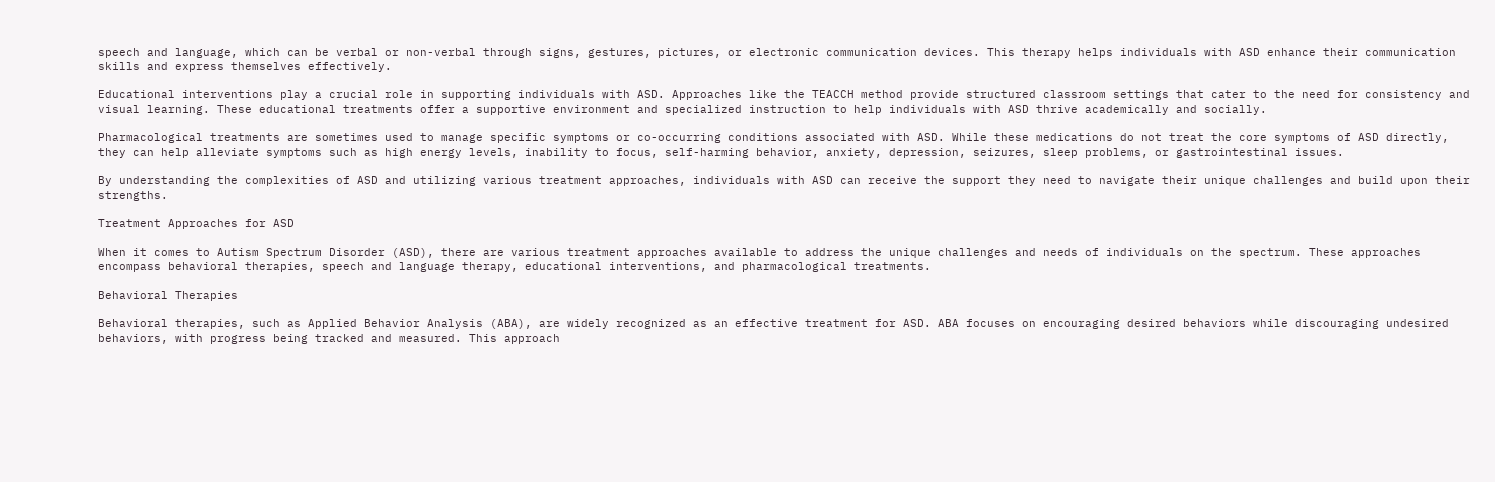speech and language, which can be verbal or non-verbal through signs, gestures, pictures, or electronic communication devices. This therapy helps individuals with ASD enhance their communication skills and express themselves effectively.

Educational interventions play a crucial role in supporting individuals with ASD. Approaches like the TEACCH method provide structured classroom settings that cater to the need for consistency and visual learning. These educational treatments offer a supportive environment and specialized instruction to help individuals with ASD thrive academically and socially.

Pharmacological treatments are sometimes used to manage specific symptoms or co-occurring conditions associated with ASD. While these medications do not treat the core symptoms of ASD directly, they can help alleviate symptoms such as high energy levels, inability to focus, self-harming behavior, anxiety, depression, seizures, sleep problems, or gastrointestinal issues.

By understanding the complexities of ASD and utilizing various treatment approaches, individuals with ASD can receive the support they need to navigate their unique challenges and build upon their strengths.

Treatment Approaches for ASD

When it comes to Autism Spectrum Disorder (ASD), there are various treatment approaches available to address the unique challenges and needs of individuals on the spectrum. These approaches encompass behavioral therapies, speech and language therapy, educational interventions, and pharmacological treatments.

Behavioral Therapies

Behavioral therapies, such as Applied Behavior Analysis (ABA), are widely recognized as an effective treatment for ASD. ABA focuses on encouraging desired behaviors while discouraging undesired behaviors, with progress being tracked and measured. This approach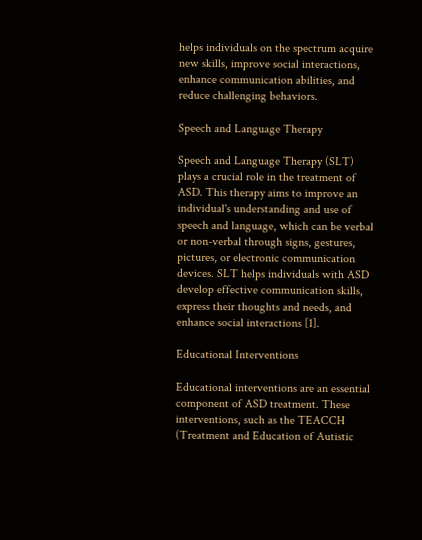helps individuals on the spectrum acquire new skills, improve social interactions, enhance communication abilities, and reduce challenging behaviors.

Speech and Language Therapy

Speech and Language Therapy (SLT) plays a crucial role in the treatment of ASD. This therapy aims to improve an individual's understanding and use of speech and language, which can be verbal or non-verbal through signs, gestures, pictures, or electronic communication devices. SLT helps individuals with ASD develop effective communication skills, express their thoughts and needs, and enhance social interactions [1].

Educational Interventions

Educational interventions are an essential component of ASD treatment. These interventions, such as the TEACCH (Treatment and Education of Autistic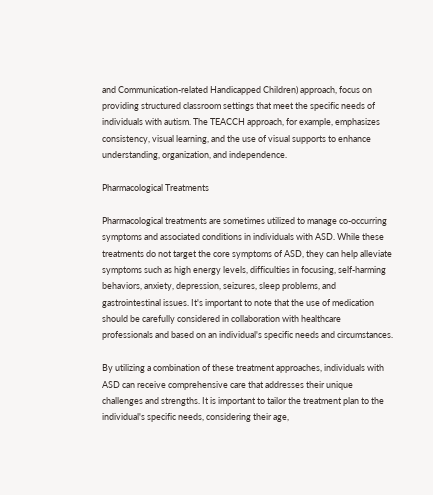and Communication-related Handicapped Children) approach, focus on providing structured classroom settings that meet the specific needs of individuals with autism. The TEACCH approach, for example, emphasizes consistency, visual learning, and the use of visual supports to enhance understanding, organization, and independence.

Pharmacological Treatments

Pharmacological treatments are sometimes utilized to manage co-occurring symptoms and associated conditions in individuals with ASD. While these treatments do not target the core symptoms of ASD, they can help alleviate symptoms such as high energy levels, difficulties in focusing, self-harming behaviors, anxiety, depression, seizures, sleep problems, and gastrointestinal issues. It's important to note that the use of medication should be carefully considered in collaboration with healthcare professionals and based on an individual's specific needs and circumstances.

By utilizing a combination of these treatment approaches, individuals with ASD can receive comprehensive care that addresses their unique challenges and strengths. It is important to tailor the treatment plan to the individual's specific needs, considering their age,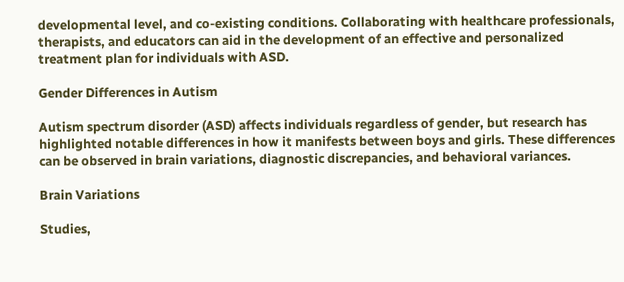developmental level, and co-existing conditions. Collaborating with healthcare professionals, therapists, and educators can aid in the development of an effective and personalized treatment plan for individuals with ASD.

Gender Differences in Autism

Autism spectrum disorder (ASD) affects individuals regardless of gender, but research has highlighted notable differences in how it manifests between boys and girls. These differences can be observed in brain variations, diagnostic discrepancies, and behavioral variances.

Brain Variations

Studies,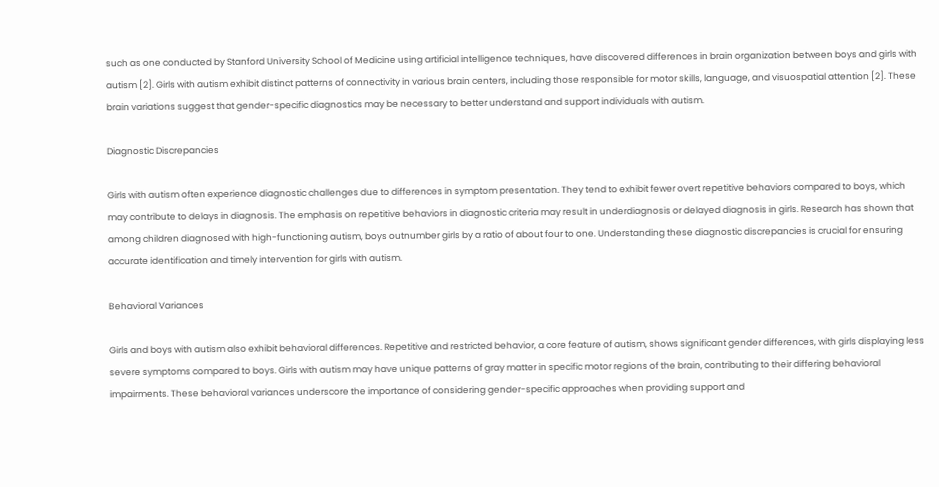such as one conducted by Stanford University School of Medicine using artificial intelligence techniques, have discovered differences in brain organization between boys and girls with autism [2]. Girls with autism exhibit distinct patterns of connectivity in various brain centers, including those responsible for motor skills, language, and visuospatial attention [2]. These brain variations suggest that gender-specific diagnostics may be necessary to better understand and support individuals with autism.

Diagnostic Discrepancies

Girls with autism often experience diagnostic challenges due to differences in symptom presentation. They tend to exhibit fewer overt repetitive behaviors compared to boys, which may contribute to delays in diagnosis. The emphasis on repetitive behaviors in diagnostic criteria may result in underdiagnosis or delayed diagnosis in girls. Research has shown that among children diagnosed with high-functioning autism, boys outnumber girls by a ratio of about four to one. Understanding these diagnostic discrepancies is crucial for ensuring accurate identification and timely intervention for girls with autism.

Behavioral Variances

Girls and boys with autism also exhibit behavioral differences. Repetitive and restricted behavior, a core feature of autism, shows significant gender differences, with girls displaying less severe symptoms compared to boys. Girls with autism may have unique patterns of gray matter in specific motor regions of the brain, contributing to their differing behavioral impairments. These behavioral variances underscore the importance of considering gender-specific approaches when providing support and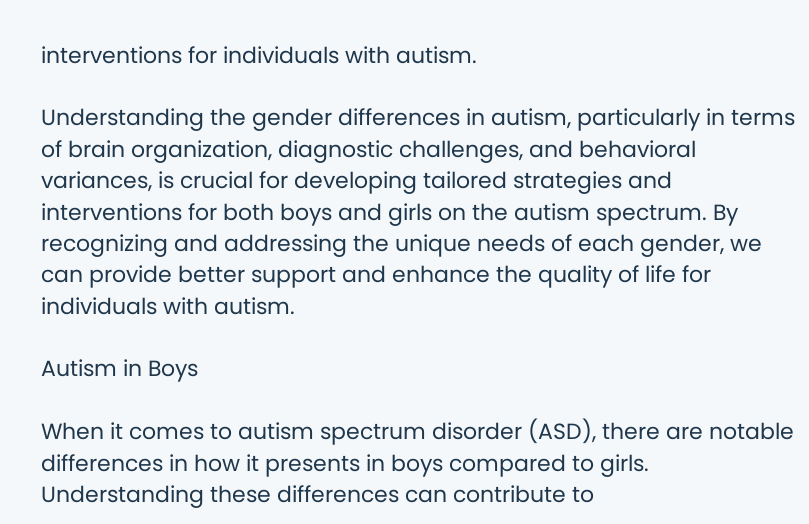interventions for individuals with autism.

Understanding the gender differences in autism, particularly in terms of brain organization, diagnostic challenges, and behavioral variances, is crucial for developing tailored strategies and interventions for both boys and girls on the autism spectrum. By recognizing and addressing the unique needs of each gender, we can provide better support and enhance the quality of life for individuals with autism.

Autism in Boys

When it comes to autism spectrum disorder (ASD), there are notable differences in how it presents in boys compared to girls. Understanding these differences can contribute to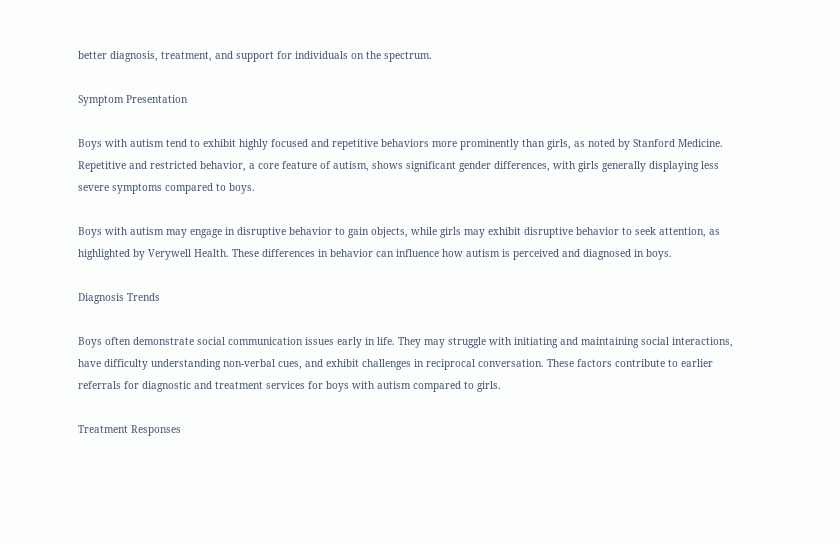better diagnosis, treatment, and support for individuals on the spectrum.

Symptom Presentation

Boys with autism tend to exhibit highly focused and repetitive behaviors more prominently than girls, as noted by Stanford Medicine. Repetitive and restricted behavior, a core feature of autism, shows significant gender differences, with girls generally displaying less severe symptoms compared to boys.

Boys with autism may engage in disruptive behavior to gain objects, while girls may exhibit disruptive behavior to seek attention, as highlighted by Verywell Health. These differences in behavior can influence how autism is perceived and diagnosed in boys.

Diagnosis Trends

Boys often demonstrate social communication issues early in life. They may struggle with initiating and maintaining social interactions, have difficulty understanding non-verbal cues, and exhibit challenges in reciprocal conversation. These factors contribute to earlier referrals for diagnostic and treatment services for boys with autism compared to girls.

Treatment Responses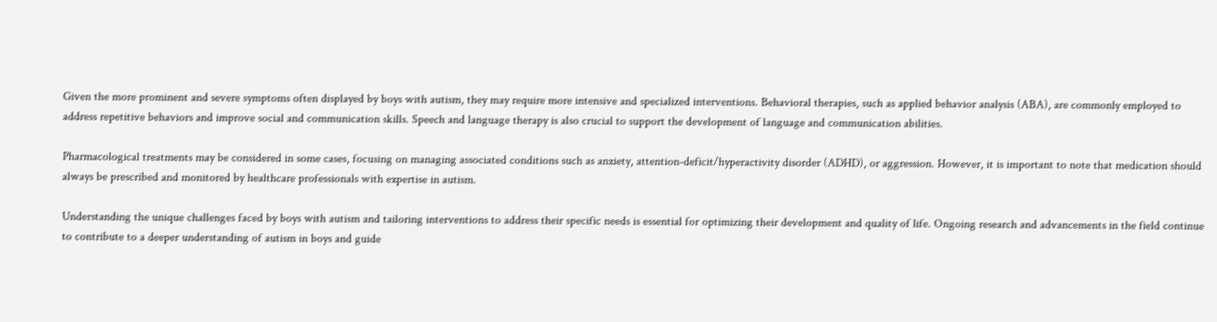Given the more prominent and severe symptoms often displayed by boys with autism, they may require more intensive and specialized interventions. Behavioral therapies, such as applied behavior analysis (ABA), are commonly employed to address repetitive behaviors and improve social and communication skills. Speech and language therapy is also crucial to support the development of language and communication abilities.

Pharmacological treatments may be considered in some cases, focusing on managing associated conditions such as anxiety, attention-deficit/hyperactivity disorder (ADHD), or aggression. However, it is important to note that medication should always be prescribed and monitored by healthcare professionals with expertise in autism.

Understanding the unique challenges faced by boys with autism and tailoring interventions to address their specific needs is essential for optimizing their development and quality of life. Ongoing research and advancements in the field continue to contribute to a deeper understanding of autism in boys and guide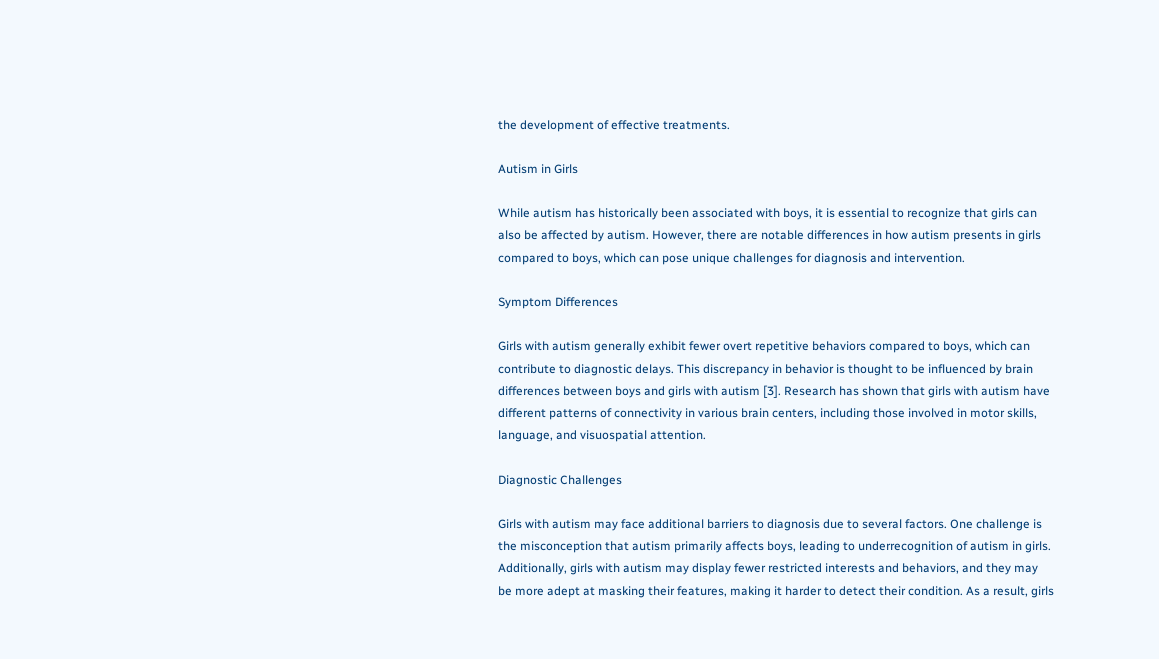the development of effective treatments.

Autism in Girls

While autism has historically been associated with boys, it is essential to recognize that girls can also be affected by autism. However, there are notable differences in how autism presents in girls compared to boys, which can pose unique challenges for diagnosis and intervention.

Symptom Differences

Girls with autism generally exhibit fewer overt repetitive behaviors compared to boys, which can contribute to diagnostic delays. This discrepancy in behavior is thought to be influenced by brain differences between boys and girls with autism [3]. Research has shown that girls with autism have different patterns of connectivity in various brain centers, including those involved in motor skills, language, and visuospatial attention.

Diagnostic Challenges

Girls with autism may face additional barriers to diagnosis due to several factors. One challenge is the misconception that autism primarily affects boys, leading to underrecognition of autism in girls. Additionally, girls with autism may display fewer restricted interests and behaviors, and they may be more adept at masking their features, making it harder to detect their condition. As a result, girls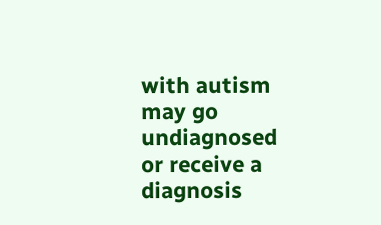with autism may go undiagnosed or receive a diagnosis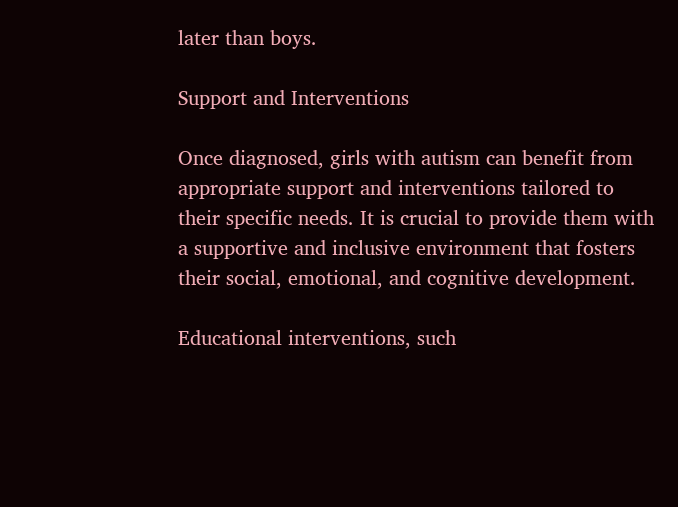later than boys.

Support and Interventions

Once diagnosed, girls with autism can benefit from appropriate support and interventions tailored to their specific needs. It is crucial to provide them with a supportive and inclusive environment that fosters their social, emotional, and cognitive development.

Educational interventions, such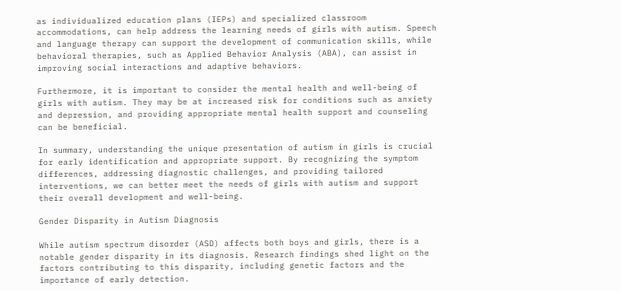as individualized education plans (IEPs) and specialized classroom accommodations, can help address the learning needs of girls with autism. Speech and language therapy can support the development of communication skills, while behavioral therapies, such as Applied Behavior Analysis (ABA), can assist in improving social interactions and adaptive behaviors.

Furthermore, it is important to consider the mental health and well-being of girls with autism. They may be at increased risk for conditions such as anxiety and depression, and providing appropriate mental health support and counseling can be beneficial.

In summary, understanding the unique presentation of autism in girls is crucial for early identification and appropriate support. By recognizing the symptom differences, addressing diagnostic challenges, and providing tailored interventions, we can better meet the needs of girls with autism and support their overall development and well-being.

Gender Disparity in Autism Diagnosis

While autism spectrum disorder (ASD) affects both boys and girls, there is a notable gender disparity in its diagnosis. Research findings shed light on the factors contributing to this disparity, including genetic factors and the importance of early detection.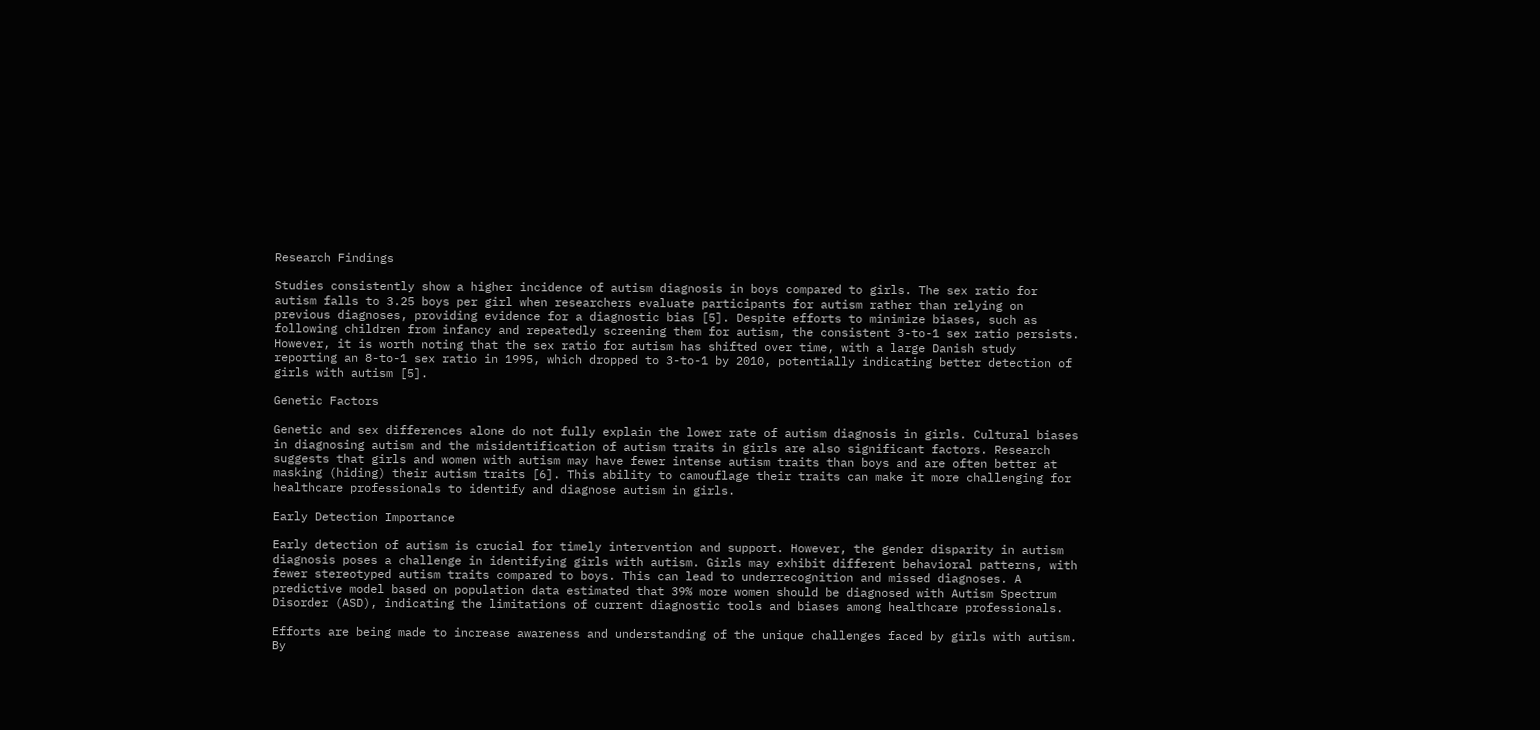Research Findings

Studies consistently show a higher incidence of autism diagnosis in boys compared to girls. The sex ratio for autism falls to 3.25 boys per girl when researchers evaluate participants for autism rather than relying on previous diagnoses, providing evidence for a diagnostic bias [5]. Despite efforts to minimize biases, such as following children from infancy and repeatedly screening them for autism, the consistent 3-to-1 sex ratio persists. However, it is worth noting that the sex ratio for autism has shifted over time, with a large Danish study reporting an 8-to-1 sex ratio in 1995, which dropped to 3-to-1 by 2010, potentially indicating better detection of girls with autism [5].

Genetic Factors

Genetic and sex differences alone do not fully explain the lower rate of autism diagnosis in girls. Cultural biases in diagnosing autism and the misidentification of autism traits in girls are also significant factors. Research suggests that girls and women with autism may have fewer intense autism traits than boys and are often better at masking (hiding) their autism traits [6]. This ability to camouflage their traits can make it more challenging for healthcare professionals to identify and diagnose autism in girls.

Early Detection Importance

Early detection of autism is crucial for timely intervention and support. However, the gender disparity in autism diagnosis poses a challenge in identifying girls with autism. Girls may exhibit different behavioral patterns, with fewer stereotyped autism traits compared to boys. This can lead to underrecognition and missed diagnoses. A predictive model based on population data estimated that 39% more women should be diagnosed with Autism Spectrum Disorder (ASD), indicating the limitations of current diagnostic tools and biases among healthcare professionals.

Efforts are being made to increase awareness and understanding of the unique challenges faced by girls with autism. By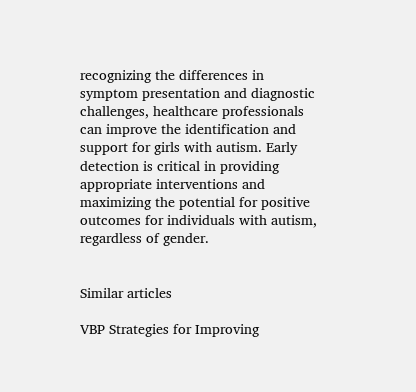recognizing the differences in symptom presentation and diagnostic challenges, healthcare professionals can improve the identification and support for girls with autism. Early detection is critical in providing appropriate interventions and maximizing the potential for positive outcomes for individuals with autism, regardless of gender.


Similar articles

VBP Strategies for Improving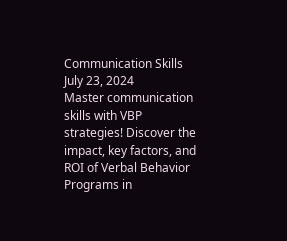Communication Skills
July 23, 2024
Master communication skills with VBP strategies! Discover the impact, key factors, and ROI of Verbal Behavior Programs in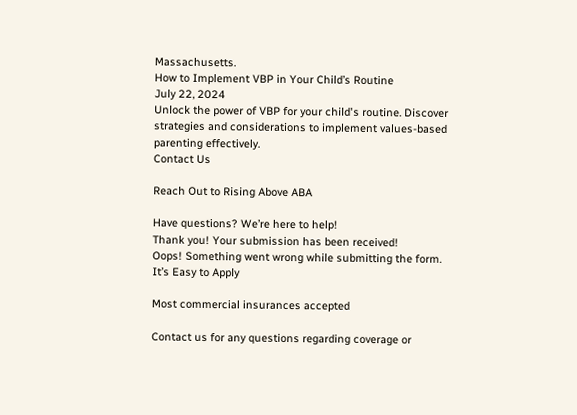Massachusetts.
How to Implement VBP in Your Child’s Routine
July 22, 2024
Unlock the power of VBP for your child's routine. Discover strategies and considerations to implement values-based parenting effectively.
Contact Us

Reach Out to Rising Above ABA

Have questions? We’re here to help!
Thank you! Your submission has been received!
Oops! Something went wrong while submitting the form.
It’s Easy to Apply

Most commercial insurances accepted

Contact us for any questions regarding coverage or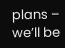plans – we’ll be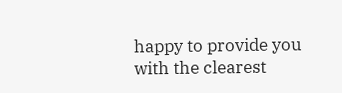happy to provide you with the clearest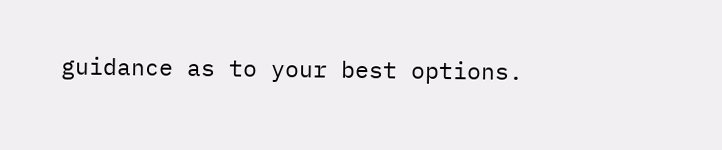guidance as to your best options.